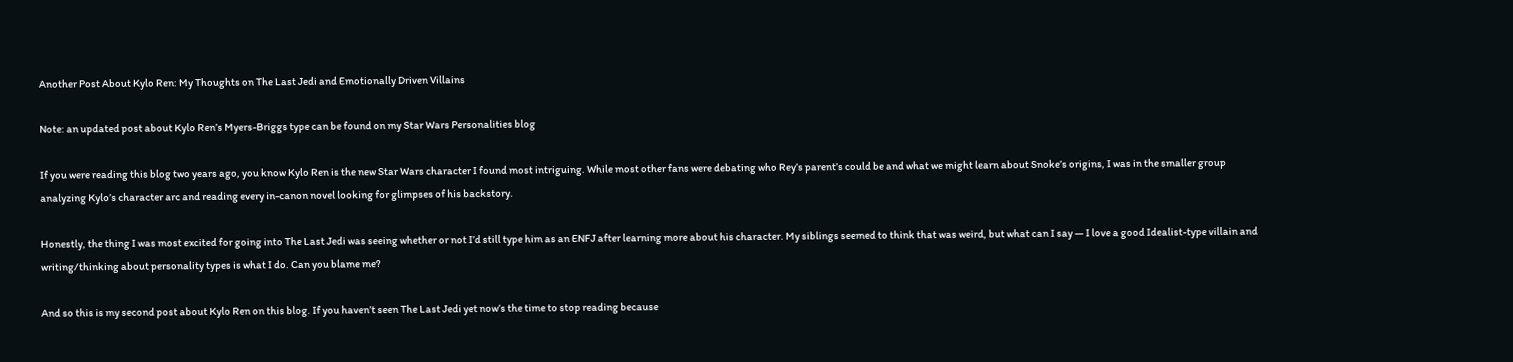Another Post About Kylo Ren: My Thoughts on The Last Jedi and Emotionally Driven Villains

Note: an updated post about Kylo Ren’s Myers-Briggs type can be found on my Star Wars Personalities blog

If you were reading this blog two years ago, you know Kylo Ren is the new Star Wars character I found most intriguing. While most other fans were debating who Rey’s parent’s could be and what we might learn about Snoke’s origins, I was in the smaller group analyzing Kylo’s character arc and reading every in-canon novel looking for glimpses of his backstory.

Honestly, the thing I was most excited for going into The Last Jedi was seeing whether or not I’d still type him as an ENFJ after learning more about his character. My siblings seemed to think that was weird, but what can I say — I love a good Idealist-type villain and writing/thinking about personality types is what I do. Can you blame me?

And so this is my second post about Kylo Ren on this blog. If you haven’t seen The Last Jedi yet now’s the time to stop reading because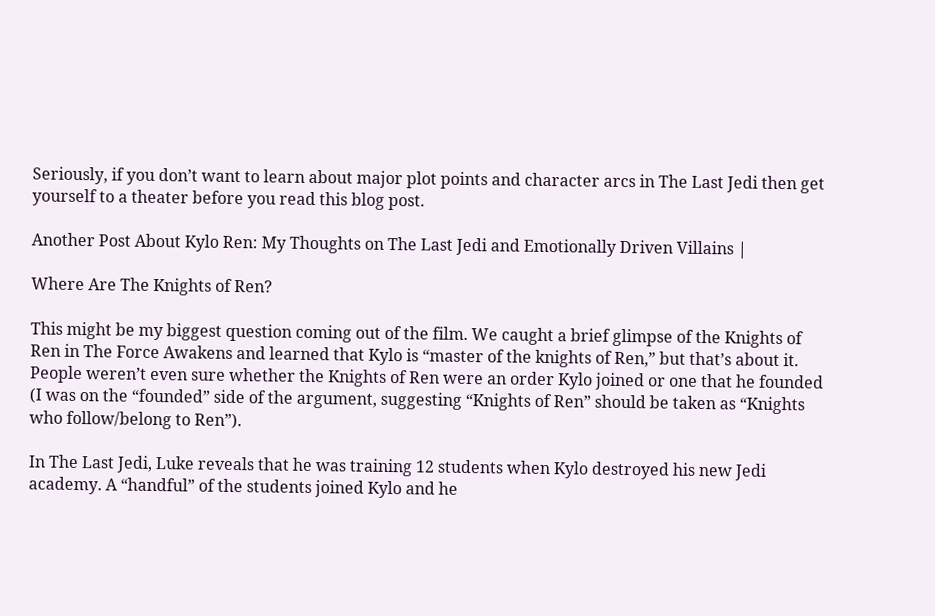Seriously, if you don’t want to learn about major plot points and character arcs in The Last Jedi then get yourself to a theater before you read this blog post.

Another Post About Kylo Ren: My Thoughts on The Last Jedi and Emotionally Driven Villains |

Where Are The Knights of Ren?

This might be my biggest question coming out of the film. We caught a brief glimpse of the Knights of Ren in The Force Awakens and learned that Kylo is “master of the knights of Ren,” but that’s about it. People weren’t even sure whether the Knights of Ren were an order Kylo joined or one that he founded (I was on the “founded” side of the argument, suggesting “Knights of Ren” should be taken as “Knights who follow/belong to Ren”).

In The Last Jedi, Luke reveals that he was training 12 students when Kylo destroyed his new Jedi academy. A “handful” of the students joined Kylo and he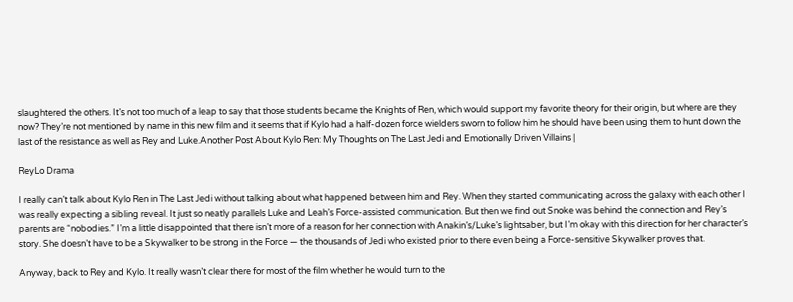slaughtered the others. It’s not too much of a leap to say that those students became the Knights of Ren, which would support my favorite theory for their origin, but where are they now? They’re not mentioned by name in this new film and it seems that if Kylo had a half-dozen force wielders sworn to follow him he should have been using them to hunt down the last of the resistance as well as Rey and Luke.Another Post About Kylo Ren: My Thoughts on The Last Jedi and Emotionally Driven Villains |

ReyLo Drama

I really can’t talk about Kylo Ren in The Last Jedi without talking about what happened between him and Rey. When they started communicating across the galaxy with each other I was really expecting a sibling reveal. It just so neatly parallels Luke and Leah’s Force-assisted communication. But then we find out Snoke was behind the connection and Rey’s parents are “nobodies.” I’m a little disappointed that there isn’t more of a reason for her connection with Anakin’s/Luke’s lightsaber, but I’m okay with this direction for her character’s story. She doesn’t have to be a Skywalker to be strong in the Force — the thousands of Jedi who existed prior to there even being a Force-sensitive Skywalker proves that.

Anyway, back to Rey and Kylo. It really wasn’t clear there for most of the film whether he would turn to the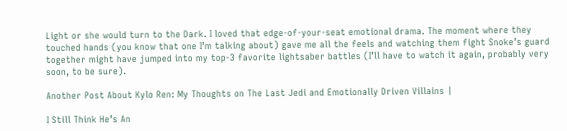Light or she would turn to the Dark. I loved that edge-of-your-seat emotional drama. The moment where they touched hands (you know that one I’m talking about) gave me all the feels and watching them fight Snoke’s guard together might have jumped into my top-3 favorite lightsaber battles (I’ll have to watch it again, probably very soon, to be sure).

Another Post About Kylo Ren: My Thoughts on The Last Jedi and Emotionally Driven Villains |

I Still Think He’s An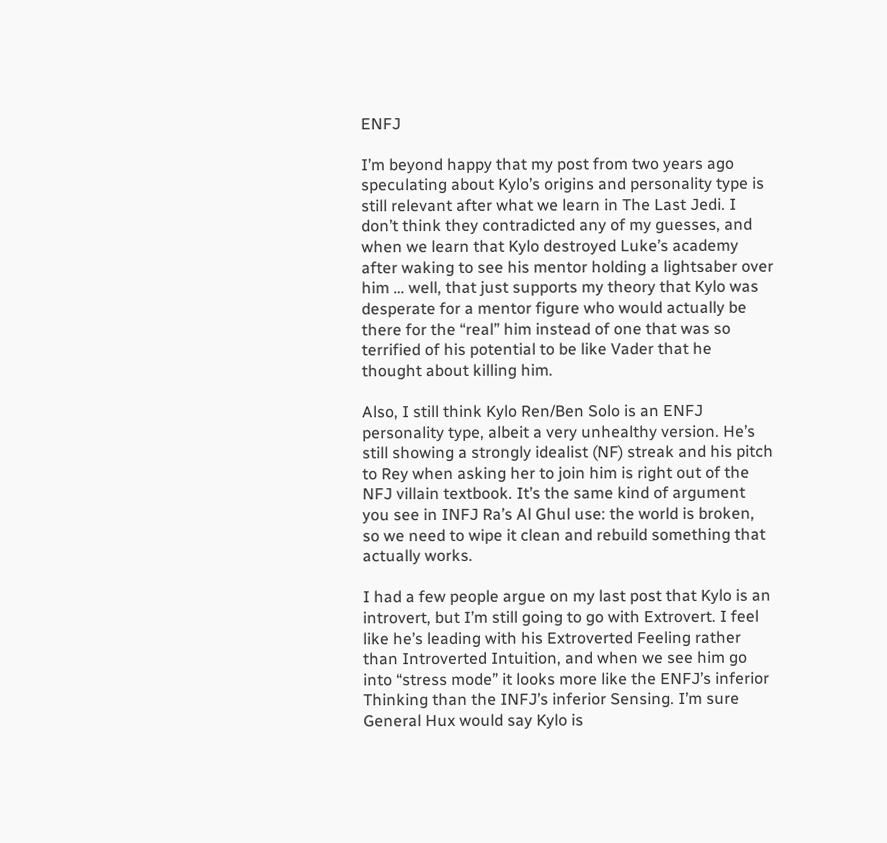ENFJ

I’m beyond happy that my post from two years ago speculating about Kylo’s origins and personality type is still relevant after what we learn in The Last Jedi. I don’t think they contradicted any of my guesses, and when we learn that Kylo destroyed Luke’s academy after waking to see his mentor holding a lightsaber over him … well, that just supports my theory that Kylo was desperate for a mentor figure who would actually be there for the “real” him instead of one that was so terrified of his potential to be like Vader that he thought about killing him.

Also, I still think Kylo Ren/Ben Solo is an ENFJ personality type, albeit a very unhealthy version. He’s still showing a strongly idealist (NF) streak and his pitch to Rey when asking her to join him is right out of the NFJ villain textbook. It’s the same kind of argument you see in INFJ Ra’s Al Ghul use: the world is broken, so we need to wipe it clean and rebuild something that actually works.

I had a few people argue on my last post that Kylo is an introvert, but I’m still going to go with Extrovert. I feel like he’s leading with his Extroverted Feeling rather than Introverted Intuition, and when we see him go into “stress mode” it looks more like the ENFJ’s inferior Thinking than the INFJ’s inferior Sensing. I’m sure General Hux would say Kylo is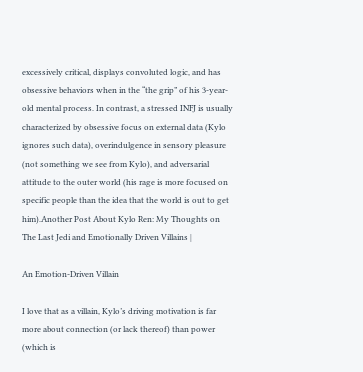excessively critical, displays convoluted logic, and has obsessive behaviors when in the “the grip” of his 3-year-old mental process. In contrast, a stressed INFJ is usually characterized by obsessive focus on external data (Kylo ignores such data), overindulgence in sensory pleasure (not something we see from Kylo), and adversarial attitude to the outer world (his rage is more focused on specific people than the idea that the world is out to get him).Another Post About Kylo Ren: My Thoughts on The Last Jedi and Emotionally Driven Villains |

An Emotion-Driven Villain

I love that as a villain, Kylo’s driving motivation is far more about connection (or lack thereof) than power (which is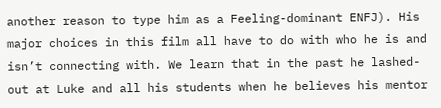another reason to type him as a Feeling-dominant ENFJ). His major choices in this film all have to do with who he is and isn’t connecting with. We learn that in the past he lashed-out at Luke and all his students when he believes his mentor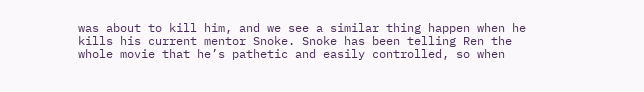was about to kill him, and we see a similar thing happen when he kills his current mentor Snoke. Snoke has been telling Ren the whole movie that he’s pathetic and easily controlled, so when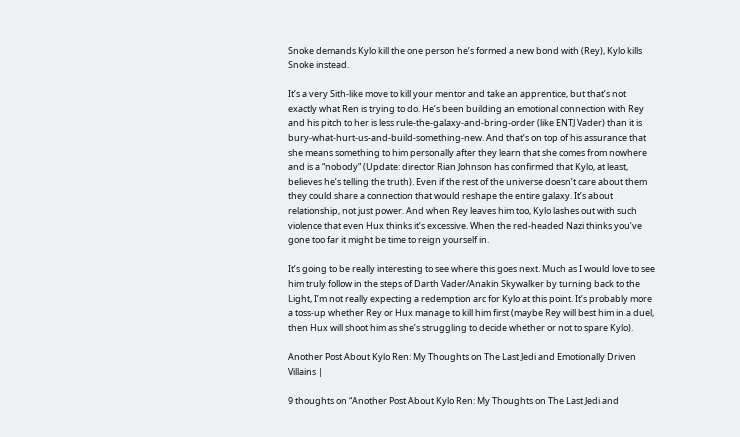Snoke demands Kylo kill the one person he’s formed a new bond with (Rey), Kylo kills Snoke instead.

It’s a very Sith-like move to kill your mentor and take an apprentice, but that’s not exactly what Ren is trying to do. He’s been building an emotional connection with Rey and his pitch to her is less rule-the-galaxy-and-bring-order (like ENTJ Vader) than it is bury-what-hurt-us-and-build-something-new. And that’s on top of his assurance that she means something to him personally after they learn that she comes from nowhere and is a “nobody” (Update: director Rian Johnson has confirmed that Kylo, at least, believes he’s telling the truth). Even if the rest of the universe doesn’t care about them they could share a connection that would reshape the entire galaxy. It’s about relationship, not just power. And when Rey leaves him too, Kylo lashes out with such violence that even Hux thinks it’s excessive. When the red-headed Nazi thinks you’ve gone too far it might be time to reign yourself in.

It’s going to be really interesting to see where this goes next. Much as I would love to see him truly follow in the steps of Darth Vader/Anakin Skywalker by turning back to the Light, I’m not really expecting a redemption arc for Kylo at this point. It’s probably more a toss-up whether Rey or Hux manage to kill him first (maybe Rey will best him in a duel, then Hux will shoot him as she’s struggling to decide whether or not to spare Kylo).

Another Post About Kylo Ren: My Thoughts on The Last Jedi and Emotionally Driven Villains |

9 thoughts on “Another Post About Kylo Ren: My Thoughts on The Last Jedi and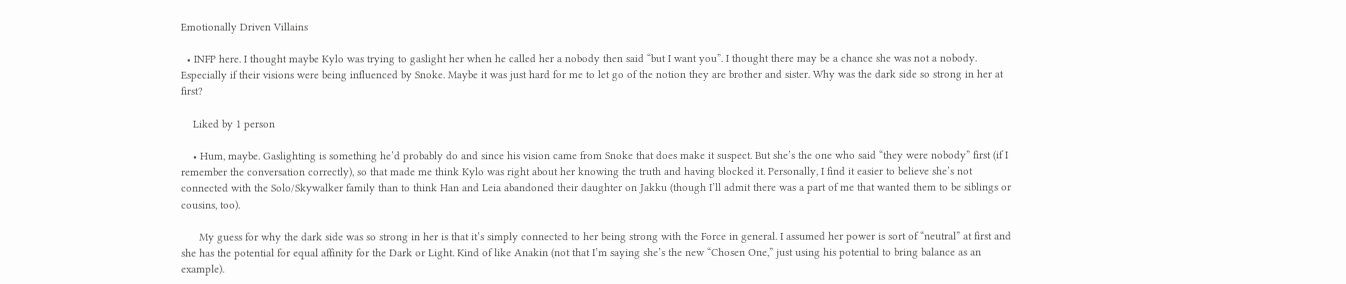Emotionally Driven Villains

  • INFP here. I thought maybe Kylo was trying to gaslight her when he called her a nobody then said “but I want you”. I thought there may be a chance she was not a nobody. Especially if their visions were being influenced by Snoke. Maybe it was just hard for me to let go of the notion they are brother and sister. Why was the dark side so strong in her at first?

    Liked by 1 person

    • Hum, maybe. Gaslighting is something he’d probably do and since his vision came from Snoke that does make it suspect. But she’s the one who said “they were nobody” first (if I remember the conversation correctly), so that made me think Kylo was right about her knowing the truth and having blocked it. Personally, I find it easier to believe she’s not connected with the Solo/Skywalker family than to think Han and Leia abandoned their daughter on Jakku (though I’ll admit there was a part of me that wanted them to be siblings or cousins, too).

      My guess for why the dark side was so strong in her is that it’s simply connected to her being strong with the Force in general. I assumed her power is sort of “neutral” at first and she has the potential for equal affinity for the Dark or Light. Kind of like Anakin (not that I’m saying she’s the new “Chosen One,” just using his potential to bring balance as an example).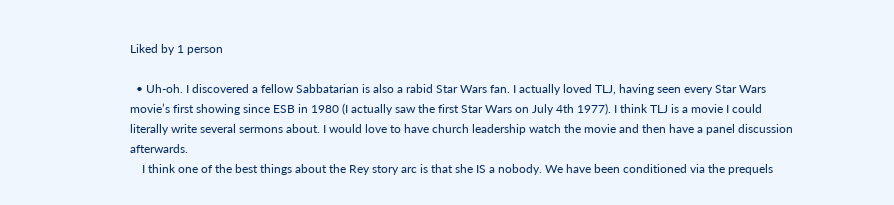Liked by 1 person

  • Uh-oh. I discovered a fellow Sabbatarian is also a rabid Star Wars fan. I actually loved TLJ, having seen every Star Wars movie’s first showing since ESB in 1980 (I actually saw the first Star Wars on July 4th 1977). I think TLJ is a movie I could literally write several sermons about. I would love to have church leadership watch the movie and then have a panel discussion afterwards.
    I think one of the best things about the Rey story arc is that she IS a nobody. We have been conditioned via the prequels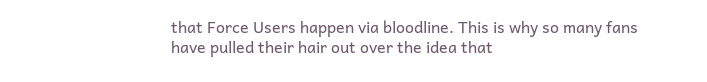that Force Users happen via bloodline. This is why so many fans have pulled their hair out over the idea that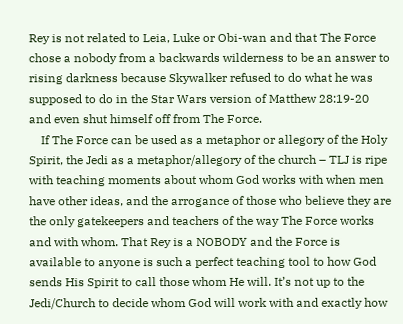Rey is not related to Leia, Luke or Obi-wan and that The Force chose a nobody from a backwards wilderness to be an answer to rising darkness because Skywalker refused to do what he was supposed to do in the Star Wars version of Matthew 28:19-20 and even shut himself off from The Force.
    If The Force can be used as a metaphor or allegory of the Holy Spirit, the Jedi as a metaphor/allegory of the church – TLJ is ripe with teaching moments about whom God works with when men have other ideas, and the arrogance of those who believe they are the only gatekeepers and teachers of the way The Force works and with whom. That Rey is a NOBODY and the Force is available to anyone is such a perfect teaching tool to how God sends His Spirit to call those whom He will. It’s not up to the Jedi/Church to decide whom God will work with and exactly how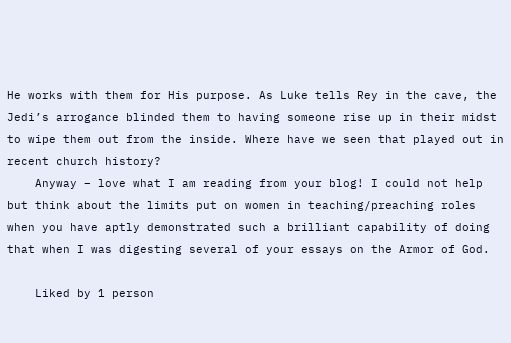He works with them for His purpose. As Luke tells Rey in the cave, the Jedi’s arrogance blinded them to having someone rise up in their midst to wipe them out from the inside. Where have we seen that played out in recent church history?
    Anyway – love what I am reading from your blog! I could not help but think about the limits put on women in teaching/preaching roles when you have aptly demonstrated such a brilliant capability of doing that when I was digesting several of your essays on the Armor of God.

    Liked by 1 person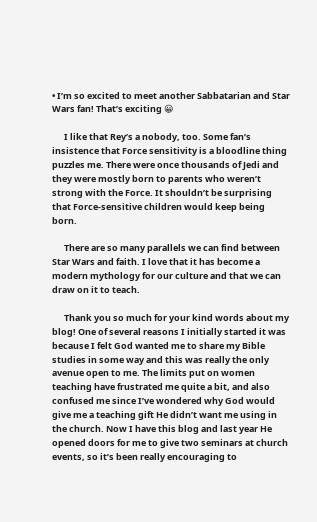• I’m so excited to meet another Sabbatarian and Star Wars fan! That’s exciting 😀

      I like that Rey’s a nobody, too. Some fan’s insistence that Force sensitivity is a bloodline thing puzzles me. There were once thousands of Jedi and they were mostly born to parents who weren’t strong with the Force. It shouldn’t be surprising that Force-sensitive children would keep being born.

      There are so many parallels we can find between Star Wars and faith. I love that it has become a modern mythology for our culture and that we can draw on it to teach.

      Thank you so much for your kind words about my blog! One of several reasons I initially started it was because I felt God wanted me to share my Bible studies in some way and this was really the only avenue open to me. The limits put on women teaching have frustrated me quite a bit, and also confused me since I’ve wondered why God would give me a teaching gift He didn’t want me using in the church. Now I have this blog and last year He opened doors for me to give two seminars at church events, so it’s been really encouraging to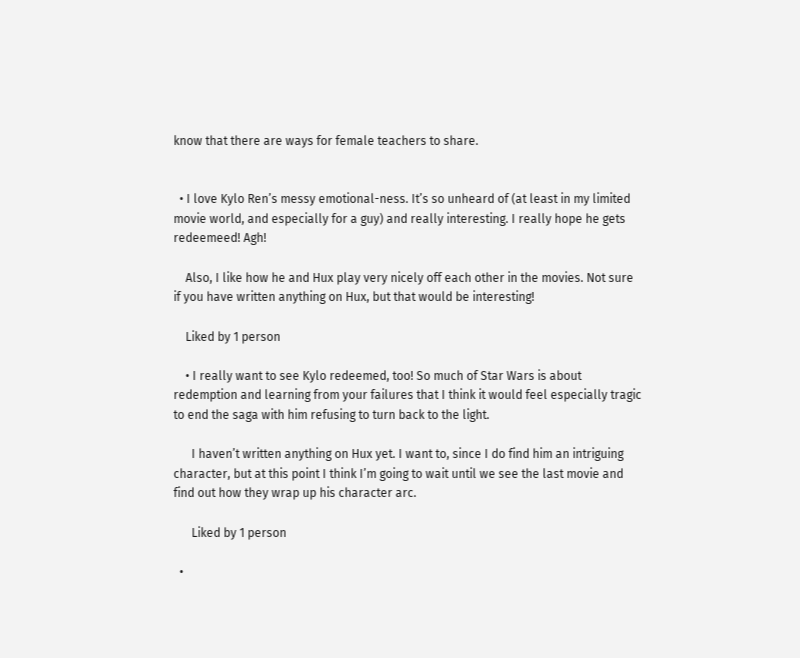know that there are ways for female teachers to share.


  • I love Kylo Ren’s messy emotional-ness. It’s so unheard of (at least in my limited movie world, and especially for a guy) and really interesting. I really hope he gets redeemeed! Agh!

    Also, I like how he and Hux play very nicely off each other in the movies. Not sure if you have written anything on Hux, but that would be interesting!

    Liked by 1 person

    • I really want to see Kylo redeemed, too! So much of Star Wars is about redemption and learning from your failures that I think it would feel especially tragic to end the saga with him refusing to turn back to the light.

      I haven’t written anything on Hux yet. I want to, since I do find him an intriguing character, but at this point I think I’m going to wait until we see the last movie and find out how they wrap up his character arc.

      Liked by 1 person

  •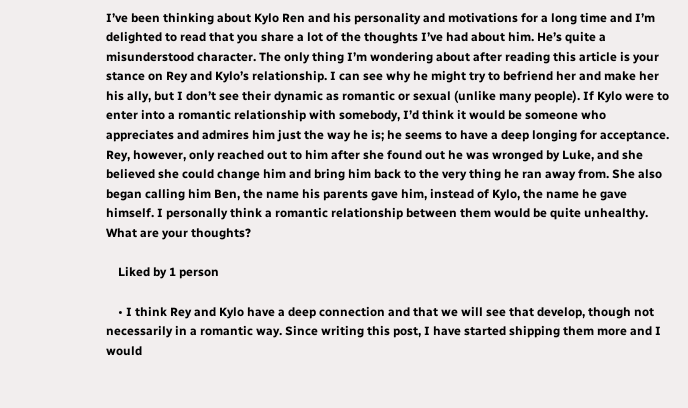I’ve been thinking about Kylo Ren and his personality and motivations for a long time and I’m delighted to read that you share a lot of the thoughts I’ve had about him. He’s quite a misunderstood character. The only thing I’m wondering about after reading this article is your stance on Rey and Kylo’s relationship. I can see why he might try to befriend her and make her his ally, but I don’t see their dynamic as romantic or sexual (unlike many people). If Kylo were to enter into a romantic relationship with somebody, I’d think it would be someone who appreciates and admires him just the way he is; he seems to have a deep longing for acceptance. Rey, however, only reached out to him after she found out he was wronged by Luke, and she believed she could change him and bring him back to the very thing he ran away from. She also began calling him Ben, the name his parents gave him, instead of Kylo, the name he gave himself. I personally think a romantic relationship between them would be quite unhealthy. What are your thoughts?

    Liked by 1 person

    • I think Rey and Kylo have a deep connection and that we will see that develop, though not necessarily in a romantic way. Since writing this post, I have started shipping them more and I would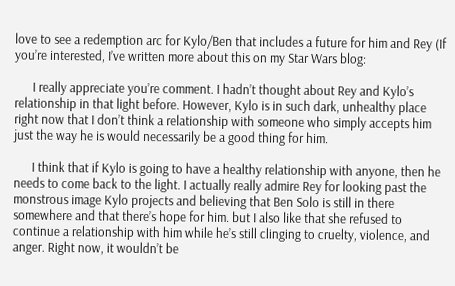love to see a redemption arc for Kylo/Ben that includes a future for him and Rey (If you’re interested, I’ve written more about this on my Star Wars blog:

      I really appreciate you’re comment. I hadn’t thought about Rey and Kylo’s relationship in that light before. However, Kylo is in such dark, unhealthy place right now that I don’t think a relationship with someone who simply accepts him just the way he is would necessarily be a good thing for him.

      I think that if Kylo is going to have a healthy relationship with anyone, then he needs to come back to the light. I actually really admire Rey for looking past the monstrous image Kylo projects and believing that Ben Solo is still in there somewhere and that there’s hope for him. but I also like that she refused to continue a relationship with him while he’s still clinging to cruelty, violence, and anger. Right now, it wouldn’t be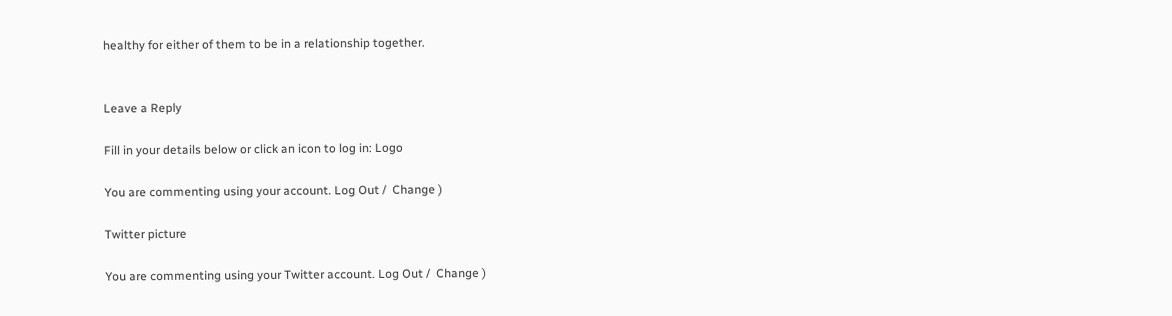healthy for either of them to be in a relationship together.


Leave a Reply

Fill in your details below or click an icon to log in: Logo

You are commenting using your account. Log Out /  Change )

Twitter picture

You are commenting using your Twitter account. Log Out /  Change )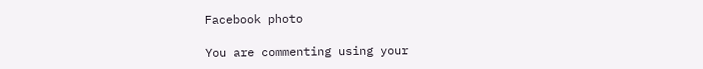Facebook photo

You are commenting using your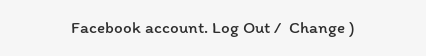Facebook account. Log Out /  Change )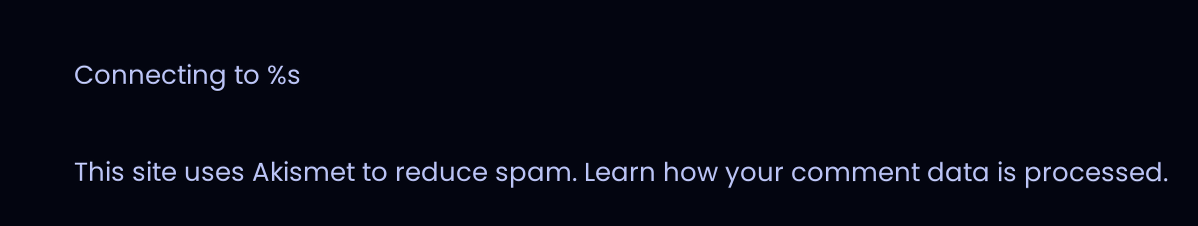Connecting to %s

This site uses Akismet to reduce spam. Learn how your comment data is processed.